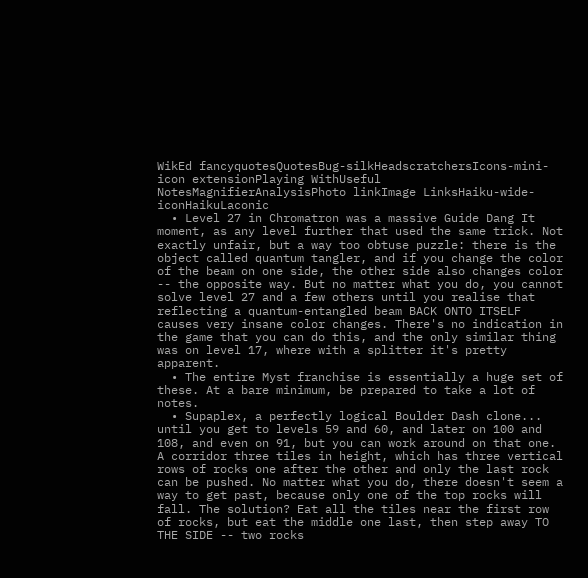WikEd fancyquotesQuotesBug-silkHeadscratchersIcons-mini-icon extensionPlaying WithUseful NotesMagnifierAnalysisPhoto linkImage LinksHaiku-wide-iconHaikuLaconic
  • Level 27 in Chromatron was a massive Guide Dang It moment, as any level further that used the same trick. Not exactly unfair, but a way too obtuse puzzle: there is the object called quantum tangler, and if you change the color of the beam on one side, the other side also changes color -- the opposite way. But no matter what you do, you cannot solve level 27 and a few others until you realise that reflecting a quantum-entangled beam BACK ONTO ITSELF causes very insane color changes. There's no indication in the game that you can do this, and the only similar thing was on level 17, where with a splitter it's pretty apparent.
  • The entire Myst franchise is essentially a huge set of these. At a bare minimum, be prepared to take a lot of notes.
  • Supaplex, a perfectly logical Boulder Dash clone... until you get to levels 59 and 60, and later on 100 and 108, and even on 91, but you can work around on that one. A corridor three tiles in height, which has three vertical rows of rocks one after the other and only the last rock can be pushed. No matter what you do, there doesn't seem a way to get past, because only one of the top rocks will fall. The solution? Eat all the tiles near the first row of rocks, but eat the middle one last, then step away TO THE SIDE -- two rocks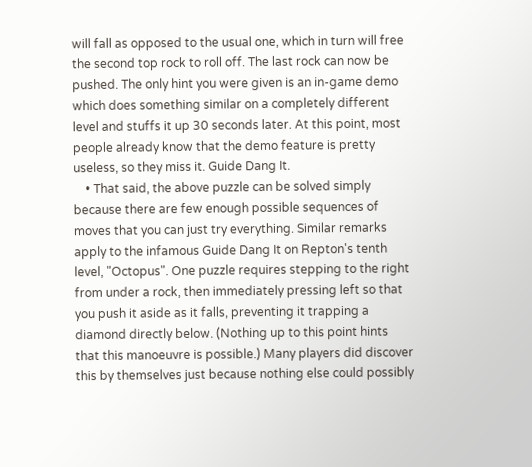will fall as opposed to the usual one, which in turn will free the second top rock to roll off. The last rock can now be pushed. The only hint you were given is an in-game demo which does something similar on a completely different level and stuffs it up 30 seconds later. At this point, most people already know that the demo feature is pretty useless, so they miss it. Guide Dang It.
    • That said, the above puzzle can be solved simply because there are few enough possible sequences of moves that you can just try everything. Similar remarks apply to the infamous Guide Dang It on Repton's tenth level, "Octopus". One puzzle requires stepping to the right from under a rock, then immediately pressing left so that you push it aside as it falls, preventing it trapping a diamond directly below. (Nothing up to this point hints that this manoeuvre is possible.) Many players did discover this by themselves just because nothing else could possibly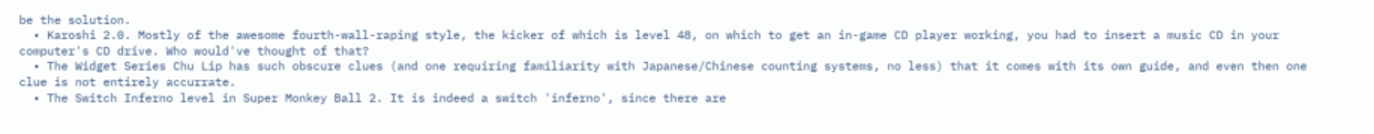be the solution.
  • Karoshi 2.0. Mostly of the awesome fourth-wall-raping style, the kicker of which is level 48, on which to get an in-game CD player working, you had to insert a music CD in your computer's CD drive. Who would've thought of that?
  • The Widget Series Chu Lip has such obscure clues (and one requiring familiarity with Japanese/Chinese counting systems, no less) that it comes with its own guide, and even then one clue is not entirely accurrate.
  • The Switch Inferno level in Super Monkey Ball 2. It is indeed a switch 'inferno', since there are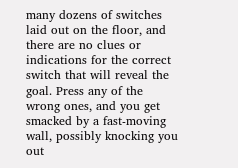many dozens of switches laid out on the floor, and there are no clues or indications for the correct switch that will reveal the goal. Press any of the wrong ones, and you get smacked by a fast-moving wall, possibly knocking you out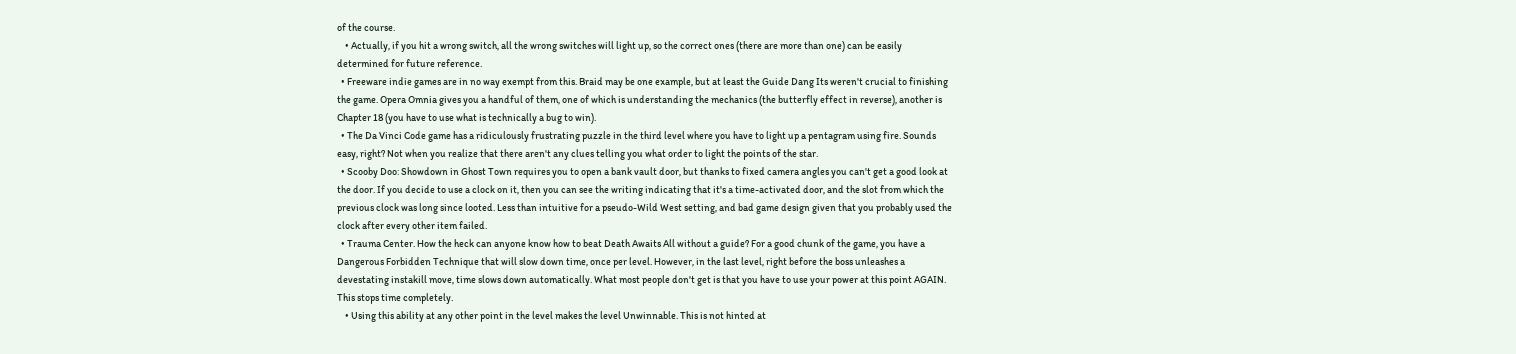of the course.
    • Actually, if you hit a wrong switch, all the wrong switches will light up, so the correct ones (there are more than one) can be easily determined for future reference.
  • Freeware indie games are in no way exempt from this. Braid may be one example, but at least the Guide Dang Its weren't crucial to finishing the game. Opera Omnia gives you a handful of them, one of which is understanding the mechanics (the butterfly effect in reverse), another is Chapter 18 (you have to use what is technically a bug to win).
  • The Da Vinci Code game has a ridiculously frustrating puzzle in the third level where you have to light up a pentagram using fire. Sounds easy, right? Not when you realize that there aren't any clues telling you what order to light the points of the star.
  • Scooby Doo: Showdown in Ghost Town requires you to open a bank vault door, but thanks to fixed camera angles you can't get a good look at the door. If you decide to use a clock on it, then you can see the writing indicating that it's a time-activated door, and the slot from which the previous clock was long since looted. Less than intuitive for a pseudo-Wild West setting, and bad game design given that you probably used the clock after every other item failed.
  • Trauma Center. How the heck can anyone know how to beat Death Awaits All without a guide? For a good chunk of the game, you have a Dangerous Forbidden Technique that will slow down time, once per level. However, in the last level, right before the boss unleashes a devestating instakill move, time slows down automatically. What most people don't get is that you have to use your power at this point AGAIN. This stops time completely.
    • Using this ability at any other point in the level makes the level Unwinnable. This is not hinted at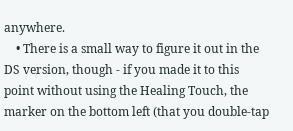anywhere.
    • There is a small way to figure it out in the DS version, though - if you made it to this point without using the Healing Touch, the marker on the bottom left (that you double-tap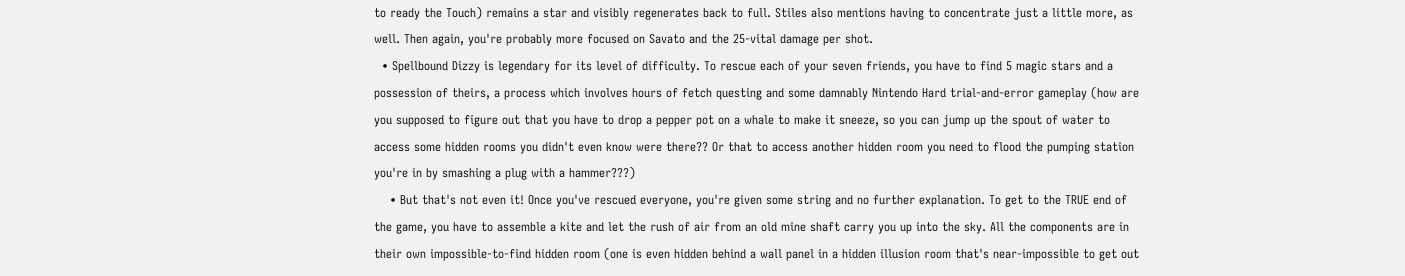to ready the Touch) remains a star and visibly regenerates back to full. Stiles also mentions having to concentrate just a little more, as well. Then again, you're probably more focused on Savato and the 25-vital damage per shot.
  • Spellbound Dizzy is legendary for its level of difficulty. To rescue each of your seven friends, you have to find 5 magic stars and a possession of theirs, a process which involves hours of fetch questing and some damnably Nintendo Hard trial-and-error gameplay (how are you supposed to figure out that you have to drop a pepper pot on a whale to make it sneeze, so you can jump up the spout of water to access some hidden rooms you didn't even know were there?? Or that to access another hidden room you need to flood the pumping station you're in by smashing a plug with a hammer???)
    • But that's not even it! Once you've rescued everyone, you're given some string and no further explanation. To get to the TRUE end of the game, you have to assemble a kite and let the rush of air from an old mine shaft carry you up into the sky. All the components are in their own impossible-to-find hidden room (one is even hidden behind a wall panel in a hidden illusion room that's near-impossible to get out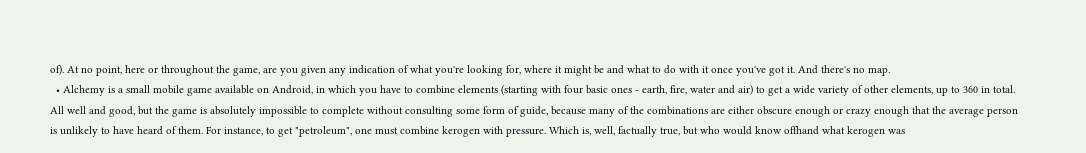of). At no point, here or throughout the game, are you given any indication of what you're looking for, where it might be and what to do with it once you've got it. And there's no map.
  • Alchemy is a small mobile game available on Android, in which you have to combine elements (starting with four basic ones - earth, fire, water and air) to get a wide variety of other elements, up to 360 in total. All well and good, but the game is absolutely impossible to complete without consulting some form of guide, because many of the combinations are either obscure enough or crazy enough that the average person is unlikely to have heard of them. For instance, to get "petroleum", one must combine kerogen with pressure. Which is, well, factually true, but who would know offhand what kerogen was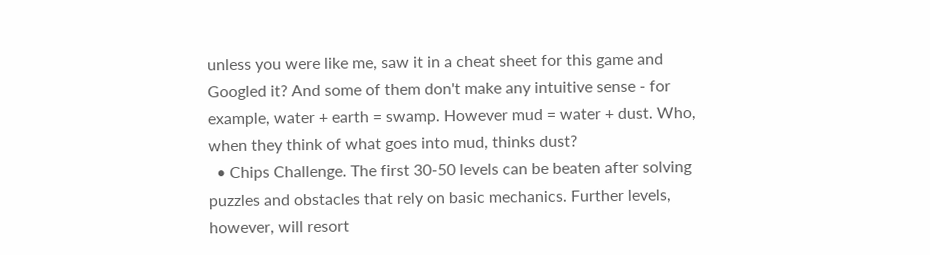unless you were like me, saw it in a cheat sheet for this game and Googled it? And some of them don't make any intuitive sense - for example, water + earth = swamp. However mud = water + dust. Who, when they think of what goes into mud, thinks dust?
  • Chips Challenge. The first 30-50 levels can be beaten after solving puzzles and obstacles that rely on basic mechanics. Further levels, however, will resort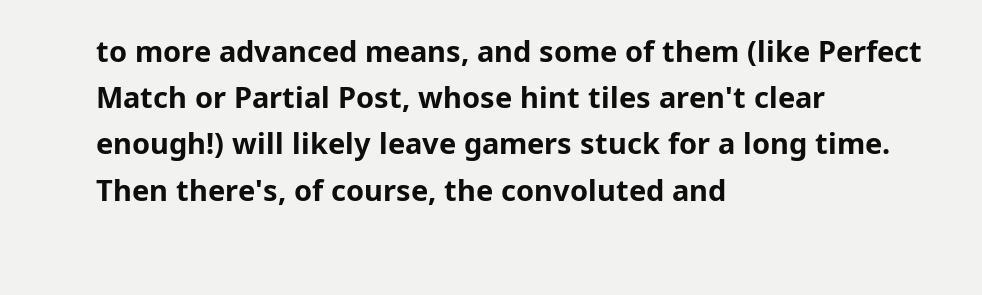to more advanced means, and some of them (like Perfect Match or Partial Post, whose hint tiles aren't clear enough!) will likely leave gamers stuck for a long time. Then there's, of course, the convoluted and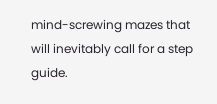mind-screwing mazes that will inevitably call for a step guide.